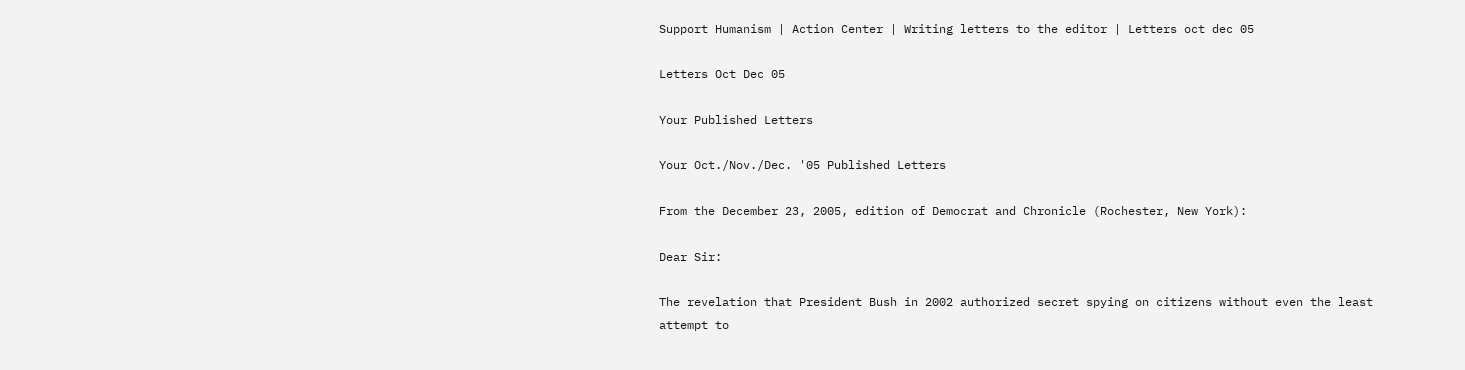Support Humanism | Action Center | Writing letters to the editor | Letters oct dec 05

Letters Oct Dec 05

Your Published Letters

Your Oct./Nov./Dec. '05 Published Letters

From the December 23, 2005, edition of Democrat and Chronicle (Rochester, New York):

Dear Sir:

The revelation that President Bush in 2002 authorized secret spying on citizens without even the least attempt to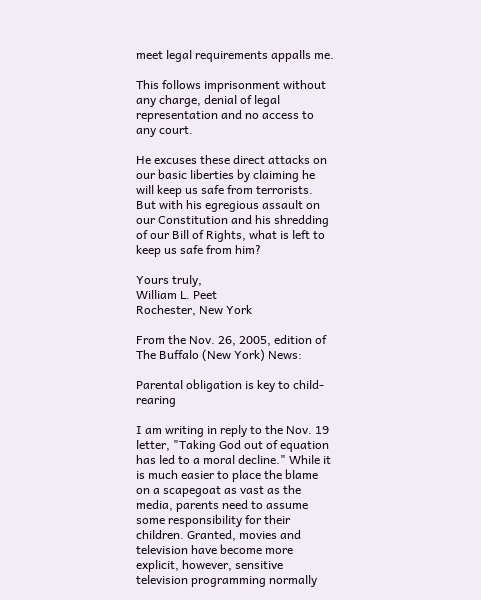meet legal requirements appalls me.

This follows imprisonment without any charge, denial of legal representation and no access to any court.

He excuses these direct attacks on our basic liberties by claiming he will keep us safe from terrorists. But with his egregious assault on our Constitution and his shredding of our Bill of Rights, what is left to keep us safe from him?

Yours truly,
William L. Peet
Rochester, New York

From the Nov. 26, 2005, edition of The Buffalo (New York) News:

Parental obligation is key to child-rearing

I am writing in reply to the Nov. 19 letter, "Taking God out of equation has led to a moral decline." While it is much easier to place the blame on a scapegoat as vast as the media, parents need to assume some responsibility for their children. Granted, movies and television have become more explicit, however, sensitive television programming normally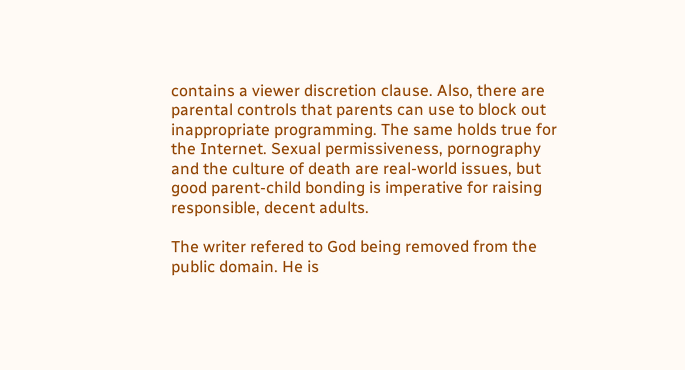contains a viewer discretion clause. Also, there are parental controls that parents can use to block out inappropriate programming. The same holds true for the Internet. Sexual permissiveness, pornography and the culture of death are real-world issues, but good parent-child bonding is imperative for raising responsible, decent adults.

The writer refered to God being removed from the public domain. He is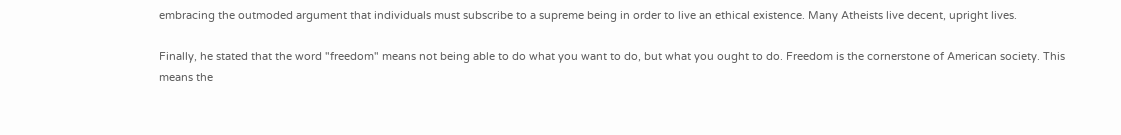embracing the outmoded argument that individuals must subscribe to a supreme being in order to live an ethical existence. Many Atheists live decent, upright lives.

Finally, he stated that the word "freedom" means not being able to do what you want to do, but what you ought to do. Freedom is the cornerstone of American society. This means the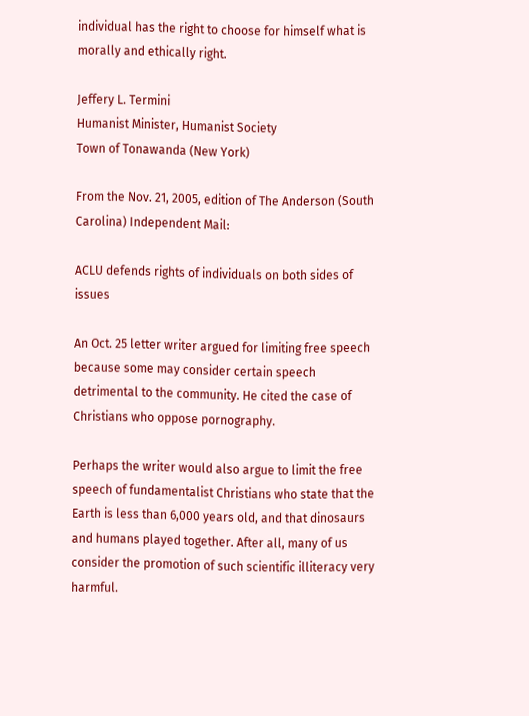individual has the right to choose for himself what is morally and ethically right.

Jeffery L. Termini
Humanist Minister, Humanist Society
Town of Tonawanda (New York)

From the Nov. 21, 2005, edition of The Anderson (South Carolina) Independent Mail:

ACLU defends rights of individuals on both sides of issues

An Oct. 25 letter writer argued for limiting free speech because some may consider certain speech detrimental to the community. He cited the case of Christians who oppose pornography.

Perhaps the writer would also argue to limit the free speech of fundamentalist Christians who state that the Earth is less than 6,000 years old, and that dinosaurs and humans played together. After all, many of us consider the promotion of such scientific illiteracy very harmful.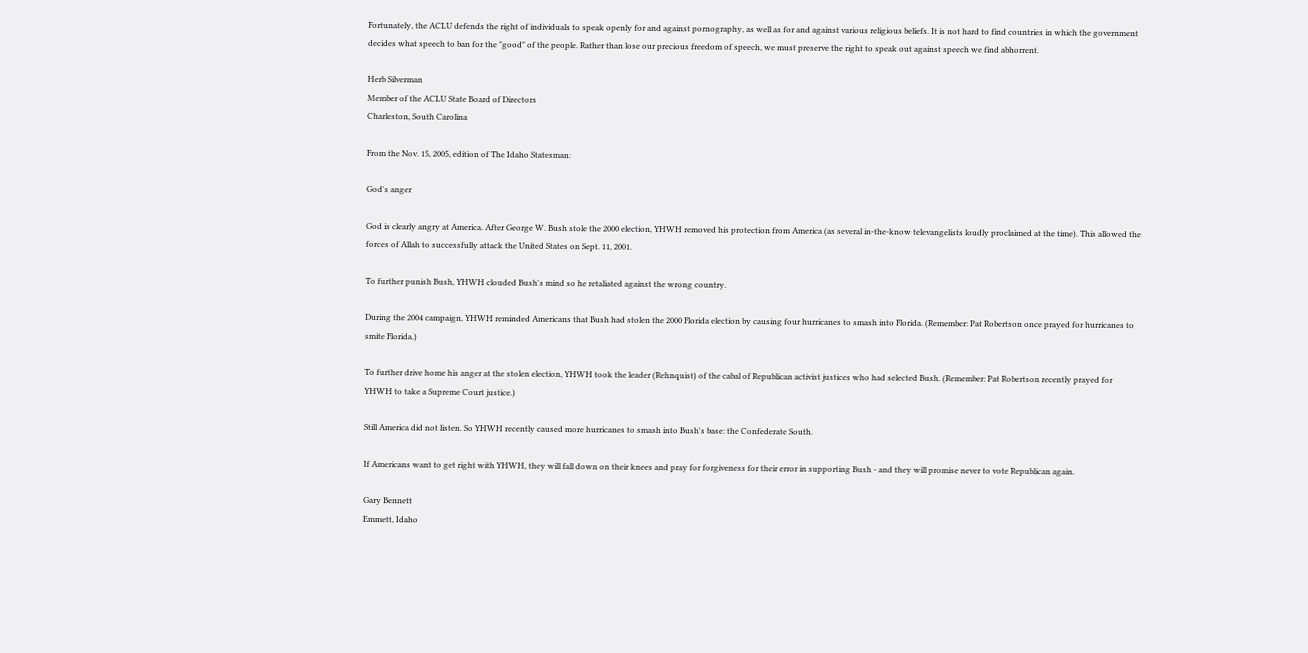Fortunately, the ACLU defends the right of individuals to speak openly for and against pornography, as well as for and against various religious beliefs. It is not hard to find countries in which the government decides what speech to ban for the "good" of the people. Rather than lose our precious freedom of speech, we must preserve the right to speak out against speech we find abhorrent.

Herb Silverman
Member of the ACLU State Board of Directors
Charleston, South Carolina

From the Nov. 15, 2005, edition of The Idaho Statesman:

God's anger

God is clearly angry at America. After George W. Bush stole the 2000 election, YHWH removed his protection from America (as several in-the-know televangelists loudly proclaimed at the time). This allowed the forces of Allah to successfully attack the United States on Sept. 11, 2001.

To further punish Bush, YHWH clouded Bush's mind so he retaliated against the wrong country.

During the 2004 campaign, YHWH reminded Americans that Bush had stolen the 2000 Florida election by causing four hurricanes to smash into Florida. (Remember: Pat Robertson once prayed for hurricanes to smite Florida.)

To further drive home his anger at the stolen election, YHWH took the leader (Rehnquist) of the cabal of Republican activist justices who had selected Bush. (Remember: Pat Robertson recently prayed for YHWH to take a Supreme Court justice.)

Still America did not listen. So YHWH recently caused more hurricanes to smash into Bush's base: the Confederate South.

If Americans want to get right with YHWH, they will fall down on their knees and pray for forgiveness for their error in supporting Bush - and they will promise never to vote Republican again.

Gary Bennett
Emmett, Idaho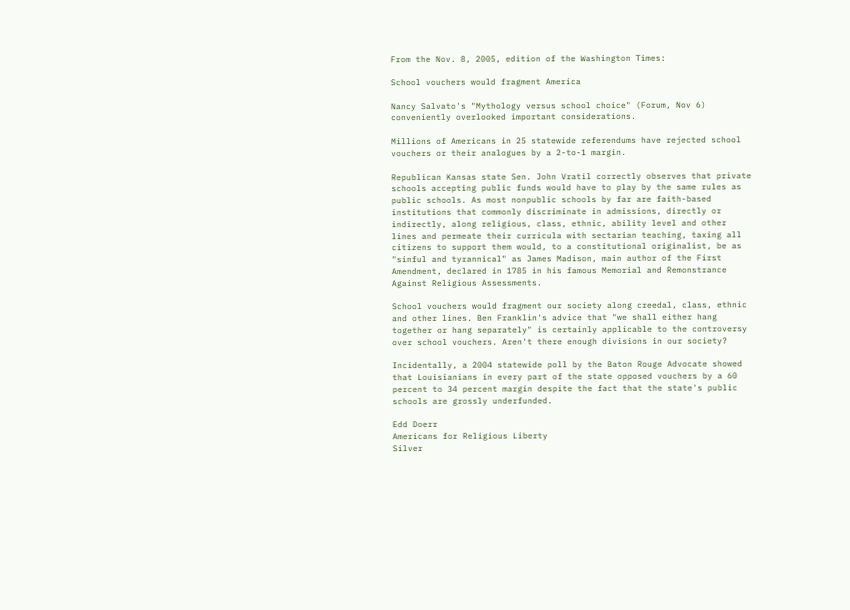From the Nov. 8, 2005, edition of the Washington Times:

School vouchers would fragment America

Nancy Salvato's "Mythology versus school choice" (Forum, Nov 6) conveniently overlooked important considerations.

Millions of Americans in 25 statewide referendums have rejected school vouchers or their analogues by a 2-to-1 margin.

Republican Kansas state Sen. John Vratil correctly observes that private schools accepting public funds would have to play by the same rules as public schools. As most nonpublic schools by far are faith-based institutions that commonly discriminate in admissions, directly or indirectly, along religious, class, ethnic, ability level and other lines and permeate their curricula with sectarian teaching, taxing all citizens to support them would, to a constitutional originalist, be as "sinful and tyrannical" as James Madison, main author of the First Amendment, declared in 1785 in his famous Memorial and Remonstrance Against Religious Assessments.

School vouchers would fragment our society along creedal, class, ethnic and other lines. Ben Franklin's advice that "we shall either hang together or hang separately" is certainly applicable to the controversy over school vouchers. Aren't there enough divisions in our society?

Incidentally, a 2004 statewide poll by the Baton Rouge Advocate showed that Louisianians in every part of the state opposed vouchers by a 60 percent to 34 percent margin despite the fact that the state's public schools are grossly underfunded.

Edd Doerr
Americans for Religious Liberty
Silver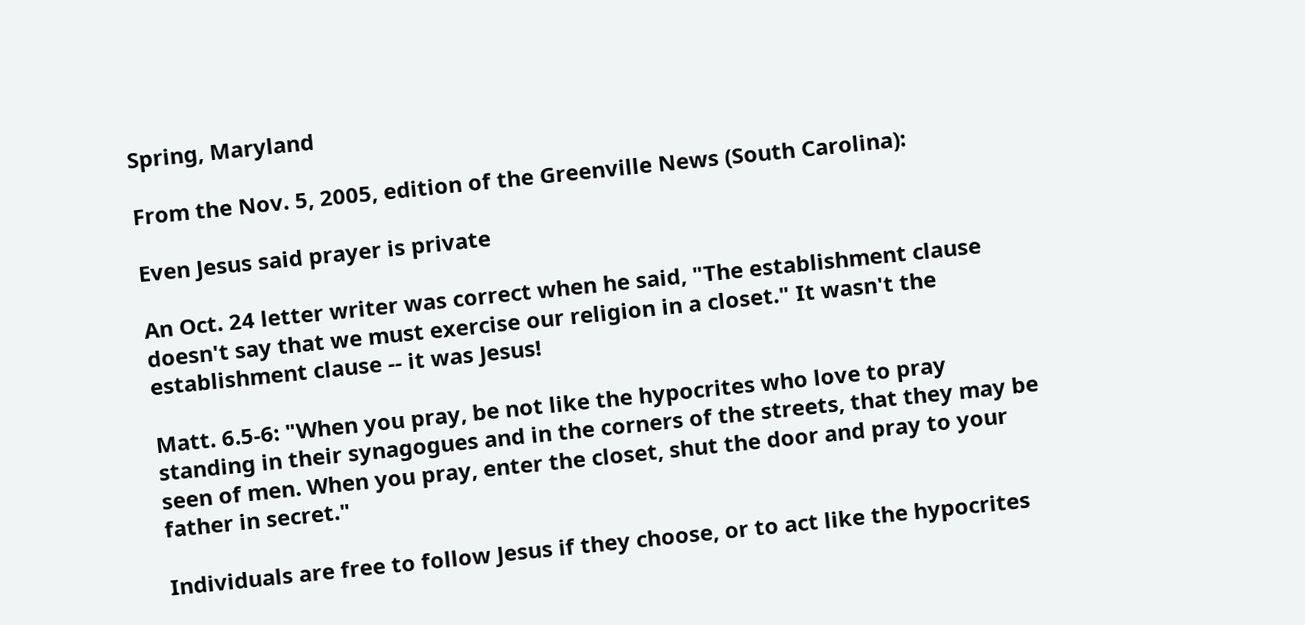Spring, Maryland

From the Nov. 5, 2005, edition of the Greenville News (South Carolina):

Even Jesus said prayer is private

An Oct. 24 letter writer was correct when he said, "The establishment clause doesn't say that we must exercise our religion in a closet." It wasn't the establishment clause -- it was Jesus!

Matt. 6.5-6: "When you pray, be not like the hypocrites who love to pray standing in their synagogues and in the corners of the streets, that they may be seen of men. When you pray, enter the closet, shut the door and pray to your father in secret."

Individuals are free to follow Jesus if they choose, or to act like the hypocrites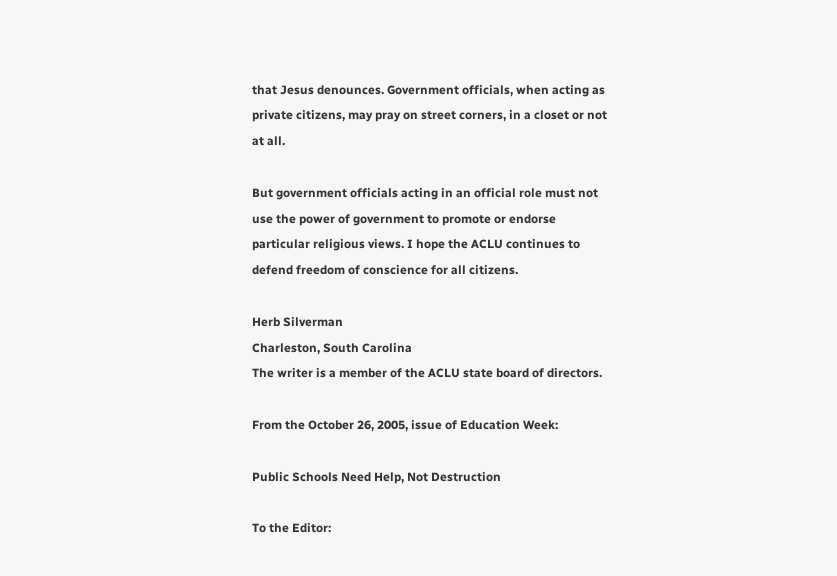that Jesus denounces. Government officials, when acting as private citizens, may pray on street corners, in a closet or not at all.

But government officials acting in an official role must not use the power of government to promote or endorse particular religious views. I hope the ACLU continues to defend freedom of conscience for all citizens.

Herb Silverman
Charleston, South Carolina
The writer is a member of the ACLU state board of directors.

From the October 26, 2005, issue of Education Week:

Public Schools Need Help, Not Destruction

To the Editor: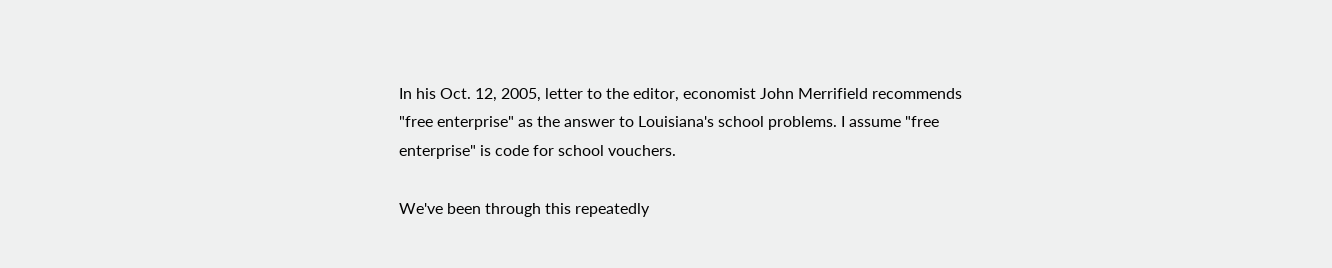In his Oct. 12, 2005, letter to the editor, economist John Merrifield recommends "free enterprise" as the answer to Louisiana's school problems. I assume "free enterprise" is code for school vouchers.

We've been through this repeatedly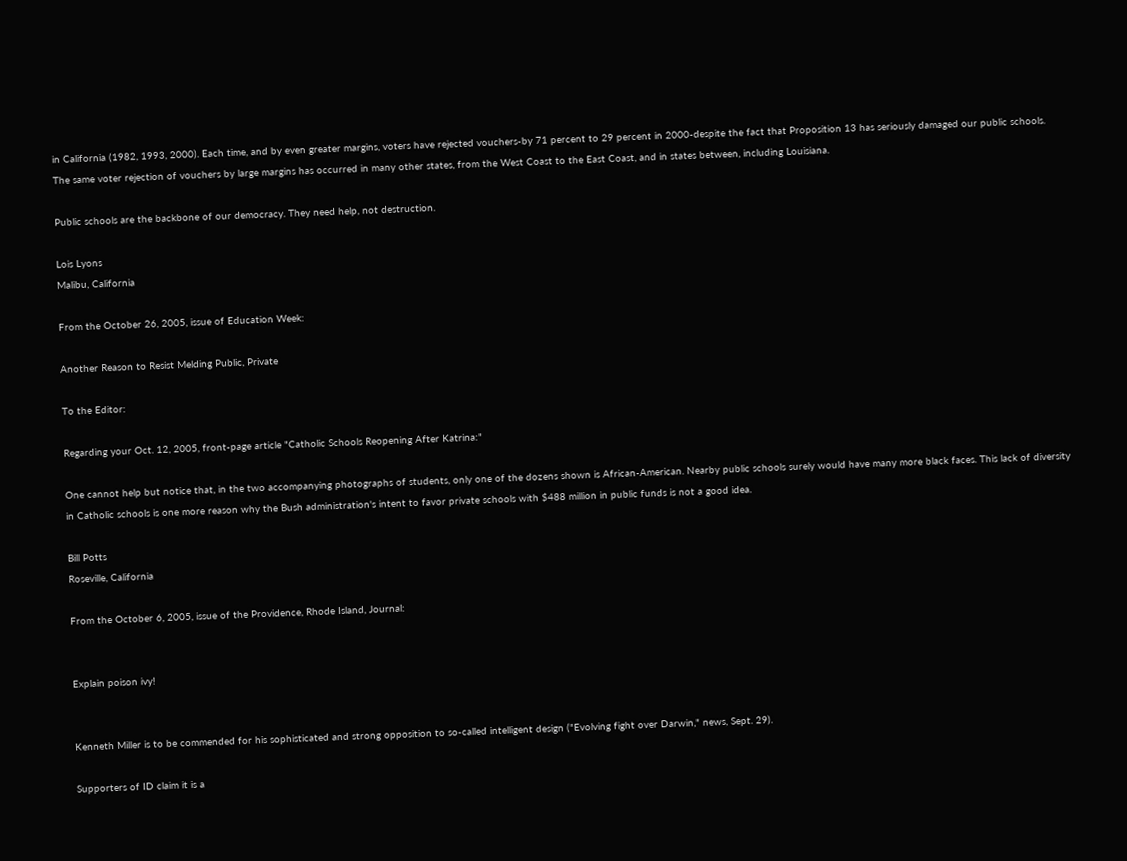in California (1982, 1993, 2000). Each time, and by even greater margins, voters have rejected vouchers-by 71 percent to 29 percent in 2000-despite the fact that Proposition 13 has seriously damaged our public schools. The same voter rejection of vouchers by large margins has occurred in many other states, from the West Coast to the East Coast, and in states between, including Louisiana.

Public schools are the backbone of our democracy. They need help, not destruction.

Lois Lyons
Malibu, California

From the October 26, 2005, issue of Education Week:

Another Reason to Resist Melding Public, Private

To the Editor:

Regarding your Oct. 12, 2005, front-page article "Catholic Schools Reopening After Katrina:"

One cannot help but notice that, in the two accompanying photographs of students, only one of the dozens shown is African-American. Nearby public schools surely would have many more black faces. This lack of diversity in Catholic schools is one more reason why the Bush administration's intent to favor private schools with $488 million in public funds is not a good idea.

Bill Potts
Roseville, California

From the October 6, 2005, issue of the Providence, Rhode Island, Journal:


Explain poison ivy!


Kenneth Miller is to be commended for his sophisticated and strong opposition to so-called intelligent design ("Evolving fight over Darwin," news, Sept. 29).

Supporters of ID claim it is a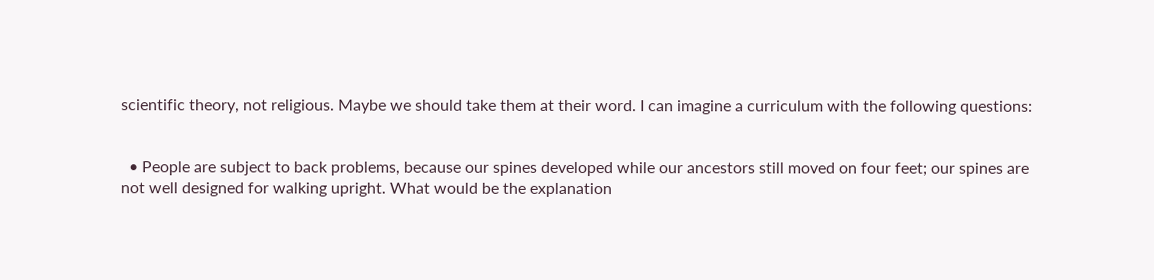scientific theory, not religious. Maybe we should take them at their word. I can imagine a curriculum with the following questions:


  • People are subject to back problems, because our spines developed while our ancestors still moved on four feet; our spines are not well designed for walking upright. What would be the explanation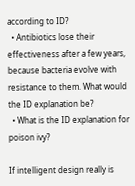according to ID?
  • Antibiotics lose their effectiveness after a few years, because bacteria evolve with resistance to them. What would the ID explanation be?
  • What is the ID explanation for poison ivy?

If intelligent design really is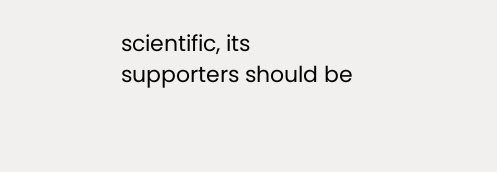scientific, its supporters should be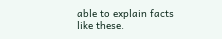able to explain facts like these.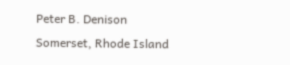Peter B. Denison
Somerset, Rhode Island